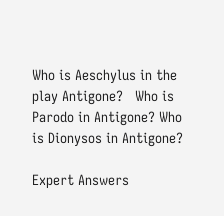Who is Aeschylus in the play Antigone?   Who is Parodo in Antigone? Who is Dionysos in Antigone?

Expert Answers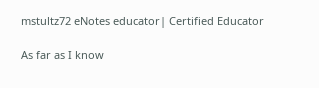mstultz72 eNotes educator| Certified Educator

As far as I know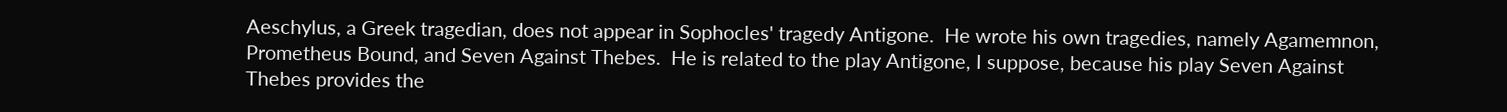Aeschylus, a Greek tragedian, does not appear in Sophocles' tragedy Antigone.  He wrote his own tragedies, namely Agamemnon, Prometheus Bound, and Seven Against Thebes.  He is related to the play Antigone, I suppose, because his play Seven Against Thebes provides the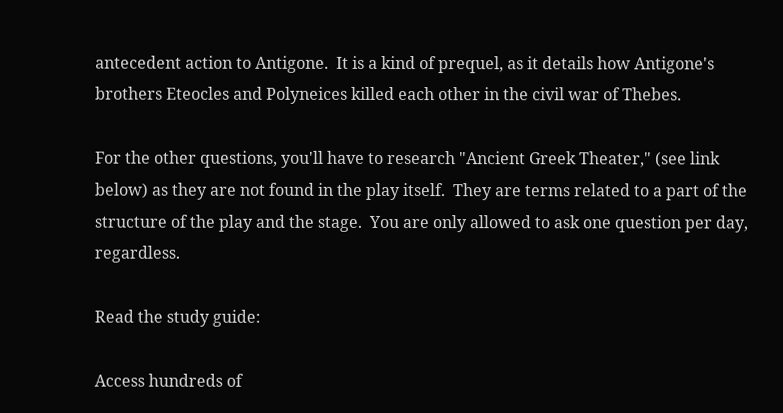antecedent action to Antigone.  It is a kind of prequel, as it details how Antigone's brothers Eteocles and Polyneices killed each other in the civil war of Thebes.

For the other questions, you'll have to research "Ancient Greek Theater," (see link below) as they are not found in the play itself.  They are terms related to a part of the structure of the play and the stage.  You are only allowed to ask one question per day, regardless.

Read the study guide:

Access hundreds of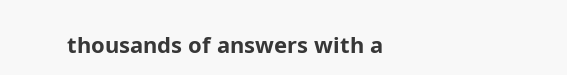thousands of answers with a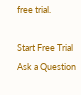free trial.

Start Free Trial
Ask a Question